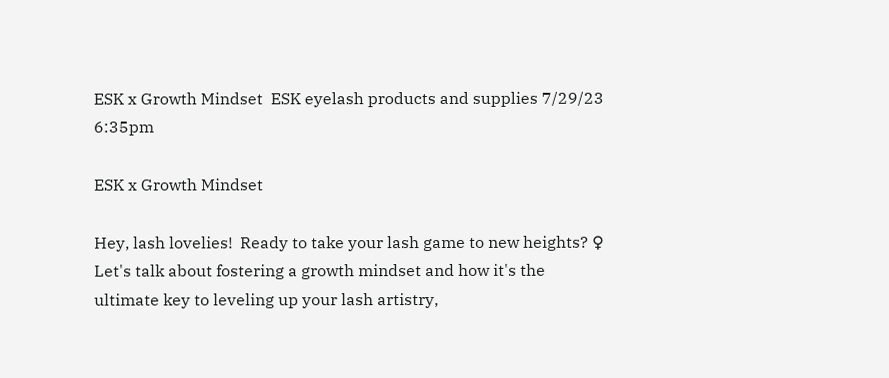ESK x Growth Mindset  ESK eyelash products and supplies 7/29/23 6:35pm

ESK x Growth Mindset

Hey, lash lovelies!  Ready to take your lash game to new heights? ♀ Let's talk about fostering a growth mindset and how it's the ultimate key to leveling up your lash artistry,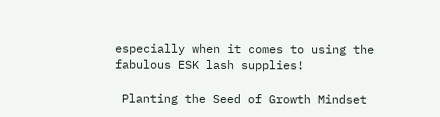especially when it comes to using the fabulous ESK lash supplies!

 Planting the Seed of Growth Mindset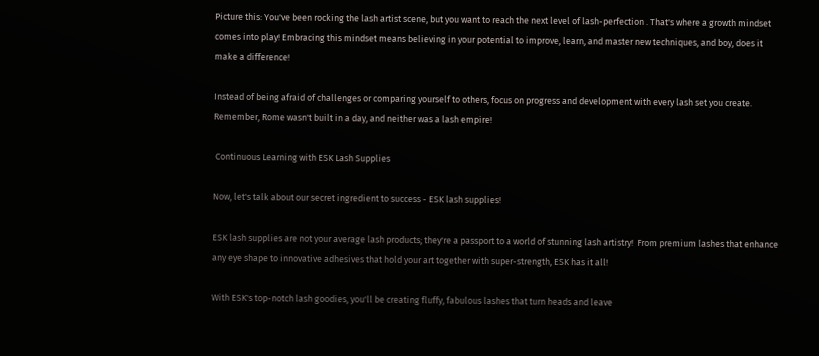Picture this: You've been rocking the lash artist scene, but you want to reach the next level of lash-perfection . That's where a growth mindset comes into play! Embracing this mindset means believing in your potential to improve, learn, and master new techniques, and boy, does it make a difference!

Instead of being afraid of challenges or comparing yourself to others, focus on progress and development with every lash set you create. Remember, Rome wasn't built in a day, and neither was a lash empire!

 Continuous Learning with ESK Lash Supplies

Now, let's talk about our secret ingredient to success - ESK lash supplies!

ESK lash supplies are not your average lash products; they're a passport to a world of stunning lash artistry!  From premium lashes that enhance any eye shape to innovative adhesives that hold your art together with super-strength, ESK has it all!

With ESK's top-notch lash goodies, you'll be creating fluffy, fabulous lashes that turn heads and leave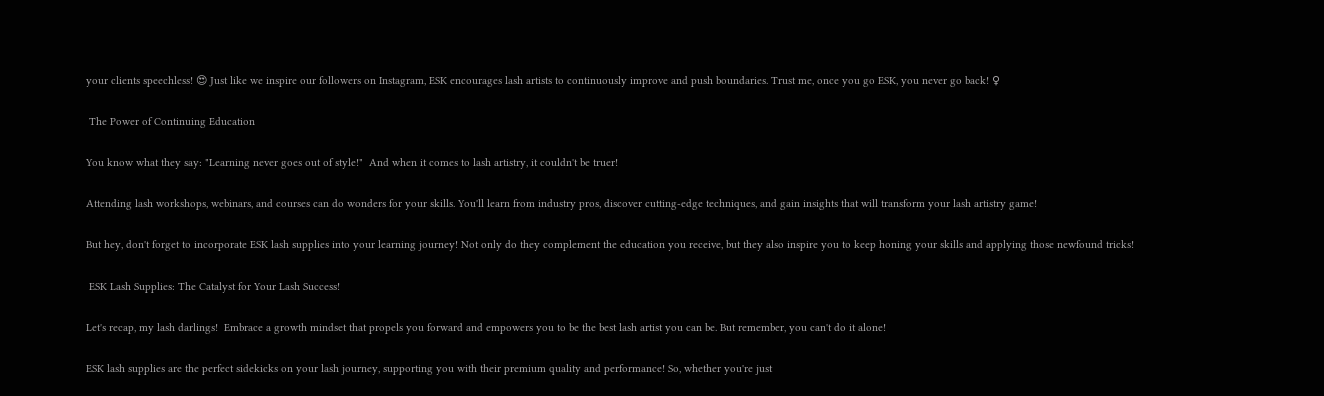your clients speechless! 😍 Just like we inspire our followers on Instagram, ESK encourages lash artists to continuously improve and push boundaries. Trust me, once you go ESK, you never go back! ♀

 The Power of Continuing Education

You know what they say: "Learning never goes out of style!"  And when it comes to lash artistry, it couldn't be truer!

Attending lash workshops, webinars, and courses can do wonders for your skills. You'll learn from industry pros, discover cutting-edge techniques, and gain insights that will transform your lash artistry game!

But hey, don't forget to incorporate ESK lash supplies into your learning journey! Not only do they complement the education you receive, but they also inspire you to keep honing your skills and applying those newfound tricks!

 ESK Lash Supplies: The Catalyst for Your Lash Success!

Let's recap, my lash darlings!  Embrace a growth mindset that propels you forward and empowers you to be the best lash artist you can be. But remember, you can't do it alone!

ESK lash supplies are the perfect sidekicks on your lash journey, supporting you with their premium quality and performance! So, whether you're just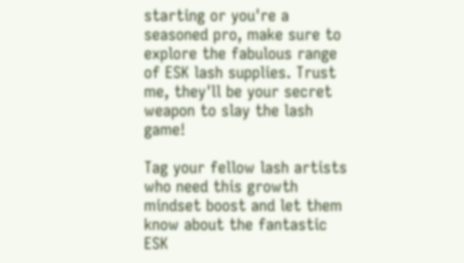starting or you're a seasoned pro, make sure to explore the fabulous range of ESK lash supplies. Trust me, they'll be your secret weapon to slay the lash game!

Tag your fellow lash artists who need this growth mindset boost and let them know about the fantastic ESK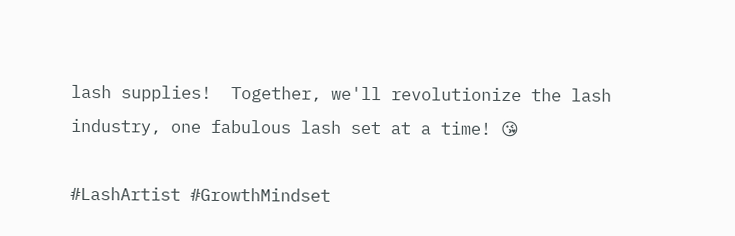lash supplies!  Together, we'll revolutionize the lash industry, one fabulous lash set at a time! 😘

#LashArtist #GrowthMindset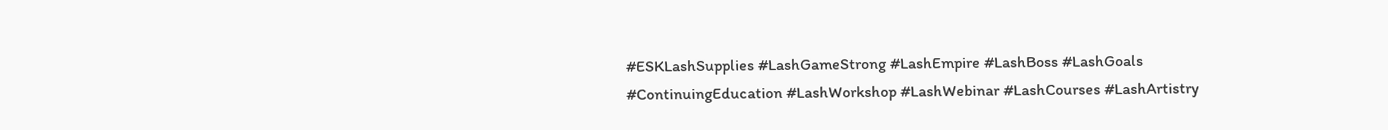#ESKLashSupplies #LashGameStrong #LashEmpire #LashBoss #LashGoals #ContinuingEducation #LashWorkshop #LashWebinar #LashCourses #LashArtistry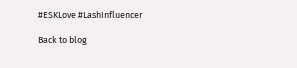#ESKLove #LashInfluencer

Back to blog